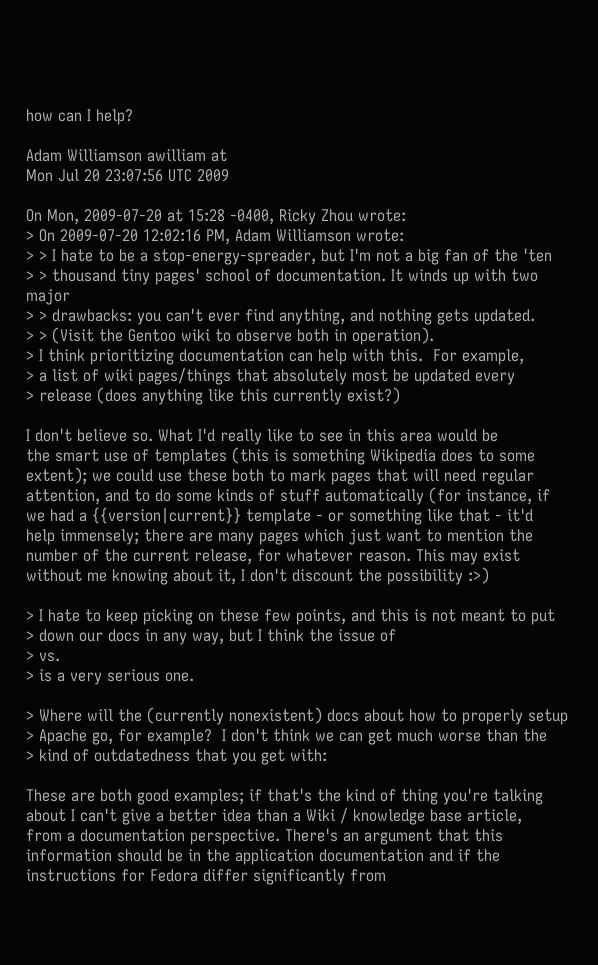how can I help?

Adam Williamson awilliam at
Mon Jul 20 23:07:56 UTC 2009

On Mon, 2009-07-20 at 15:28 -0400, Ricky Zhou wrote:
> On 2009-07-20 12:02:16 PM, Adam Williamson wrote:
> > I hate to be a stop-energy-spreader, but I'm not a big fan of the 'ten
> > thousand tiny pages' school of documentation. It winds up with two major
> > drawbacks: you can't ever find anything, and nothing gets updated.
> > (Visit the Gentoo wiki to observe both in operation).
> I think prioritizing documentation can help with this.  For example,
> a list of wiki pages/things that absolutely most be updated every
> release (does anything like this currently exist?)

I don't believe so. What I'd really like to see in this area would be
the smart use of templates (this is something Wikipedia does to some
extent); we could use these both to mark pages that will need regular
attention, and to do some kinds of stuff automatically (for instance, if
we had a {{version|current}} template - or something like that - it'd
help immensely; there are many pages which just want to mention the
number of the current release, for whatever reason. This may exist
without me knowing about it, I don't discount the possibility :>)

> I hate to keep picking on these few points, and this is not meant to put
> down our docs in any way, but I think the issue of
> vs.
> is a very serious one.

> Where will the (currently nonexistent) docs about how to properly setup
> Apache go, for example?  I don't think we can get much worse than the
> kind of outdatedness that you get with:

These are both good examples; if that's the kind of thing you're talking
about I can't give a better idea than a Wiki / knowledge base article,
from a documentation perspective. There's an argument that this
information should be in the application documentation and if the
instructions for Fedora differ significantly from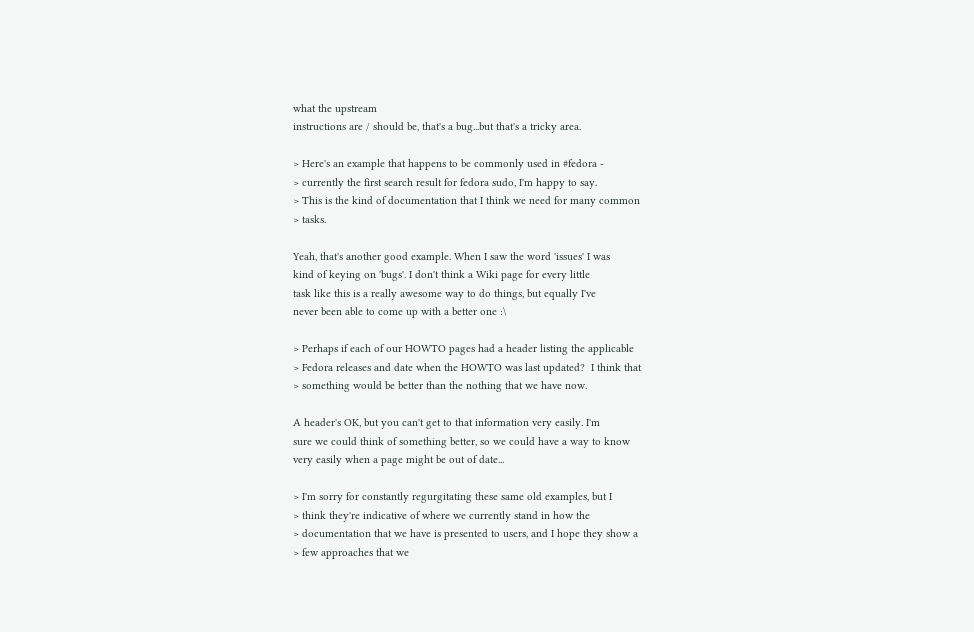what the upstream
instructions are / should be, that's a bug...but that's a tricky area.

> Here's an example that happens to be commonly used in #fedora -
> currently the first search result for fedora sudo, I'm happy to say.
> This is the kind of documentation that I think we need for many common
> tasks.

Yeah, that's another good example. When I saw the word 'issues' I was
kind of keying on 'bugs'. I don't think a Wiki page for every little
task like this is a really awesome way to do things, but equally I've
never been able to come up with a better one :\

> Perhaps if each of our HOWTO pages had a header listing the applicable
> Fedora releases and date when the HOWTO was last updated?  I think that
> something would be better than the nothing that we have now.

A header's OK, but you can't get to that information very easily. I'm
sure we could think of something better, so we could have a way to know
very easily when a page might be out of date...

> I'm sorry for constantly regurgitating these same old examples, but I
> think they're indicative of where we currently stand in how the
> documentation that we have is presented to users, and I hope they show a
> few approaches that we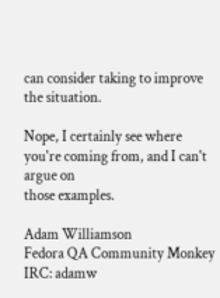can consider taking to improve the situation.

Nope, I certainly see where you're coming from, and I can't argue on
those examples.

Adam Williamson
Fedora QA Community Monkey
IRC: adamw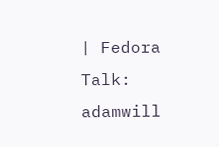| Fedora Talk: adamwill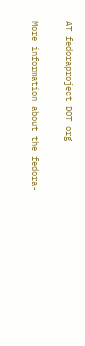AT fedoraproject DOT org

More information about the fedora-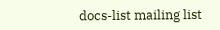docs-list mailing list